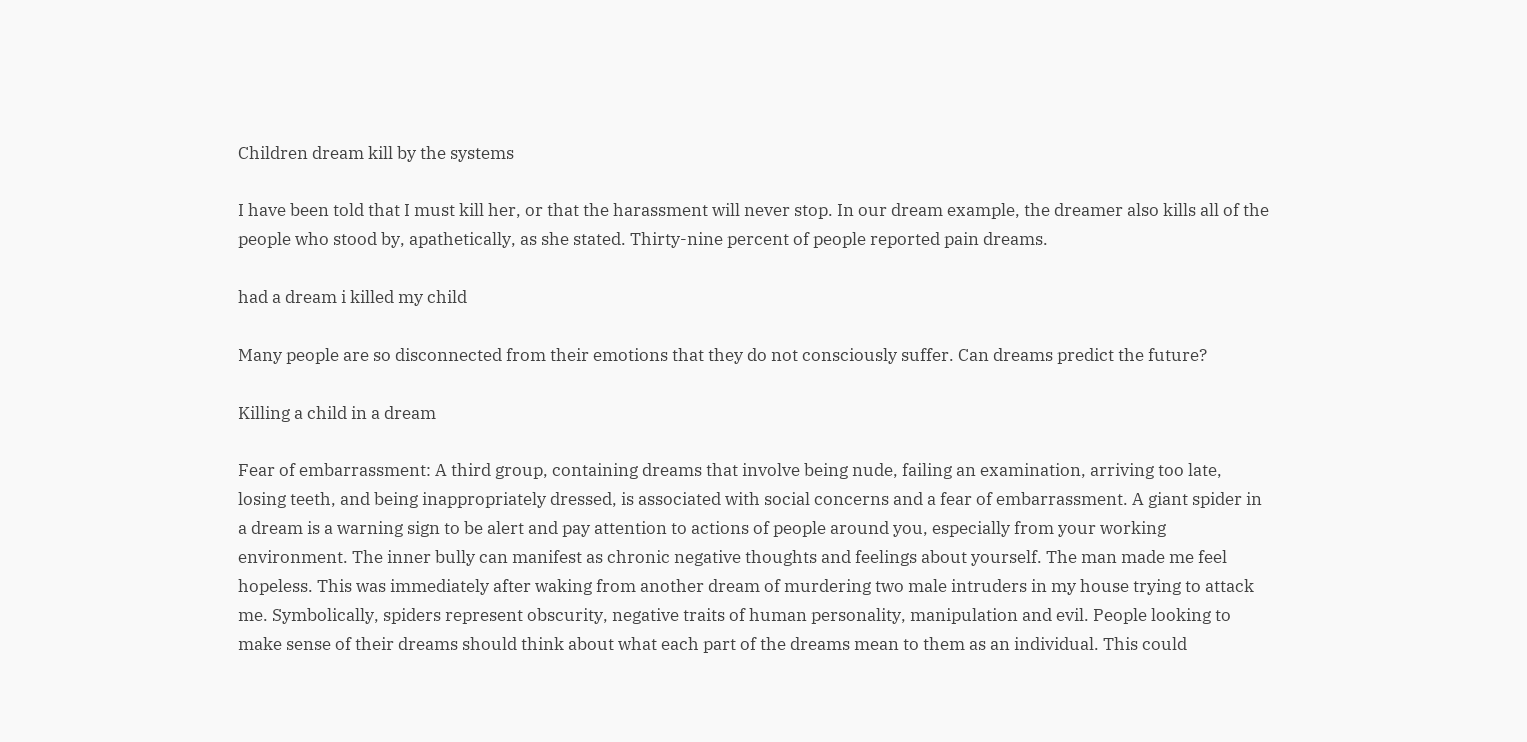Children dream kill by the systems

I have been told that I must kill her, or that the harassment will never stop. In our dream example, the dreamer also kills all of the people who stood by, apathetically, as she stated. Thirty-nine percent of people reported pain dreams.

had a dream i killed my child

Many people are so disconnected from their emotions that they do not consciously suffer. Can dreams predict the future?

Killing a child in a dream

Fear of embarrassment: A third group, containing dreams that involve being nude, failing an examination, arriving too late, losing teeth, and being inappropriately dressed, is associated with social concerns and a fear of embarrassment. A giant spider in a dream is a warning sign to be alert and pay attention to actions of people around you, especially from your working environment. The inner bully can manifest as chronic negative thoughts and feelings about yourself. The man made me feel hopeless. This was immediately after waking from another dream of murdering two male intruders in my house trying to attack me. Symbolically, spiders represent obscurity, negative traits of human personality, manipulation and evil. People looking to make sense of their dreams should think about what each part of the dreams mean to them as an individual. This could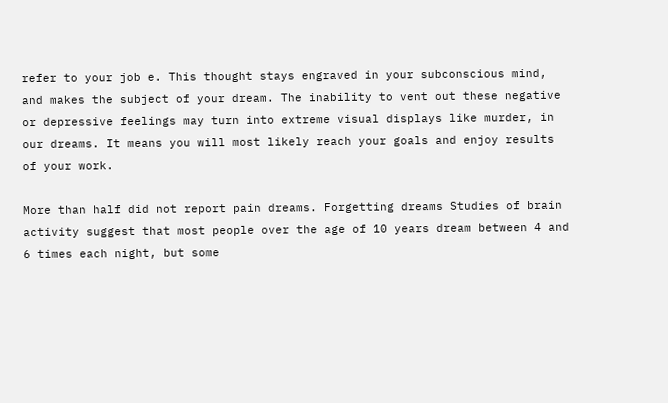refer to your job e. This thought stays engraved in your subconscious mind, and makes the subject of your dream. The inability to vent out these negative or depressive feelings may turn into extreme visual displays like murder, in our dreams. It means you will most likely reach your goals and enjoy results of your work.

More than half did not report pain dreams. Forgetting dreams Studies of brain activity suggest that most people over the age of 10 years dream between 4 and 6 times each night, but some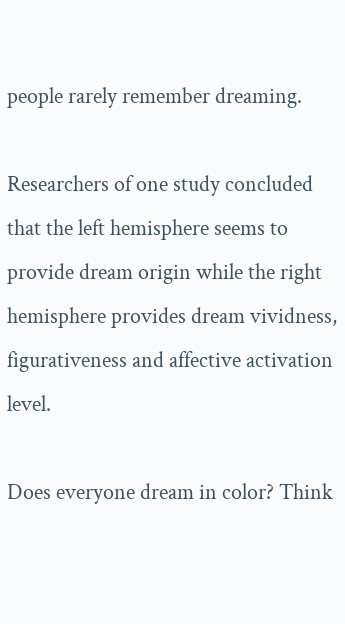people rarely remember dreaming.

Researchers of one study concluded that the left hemisphere seems to provide dream origin while the right hemisphere provides dream vividness, figurativeness and affective activation level.

Does everyone dream in color? Think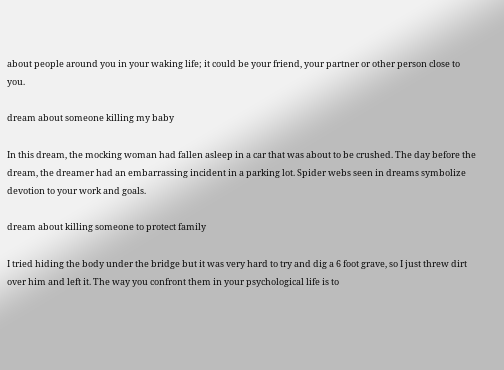about people around you in your waking life; it could be your friend, your partner or other person close to you.

dream about someone killing my baby

In this dream, the mocking woman had fallen asleep in a car that was about to be crushed. The day before the dream, the dreamer had an embarrassing incident in a parking lot. Spider webs seen in dreams symbolize devotion to your work and goals.

dream about killing someone to protect family

I tried hiding the body under the bridge but it was very hard to try and dig a 6 foot grave, so I just threw dirt over him and left it. The way you confront them in your psychological life is to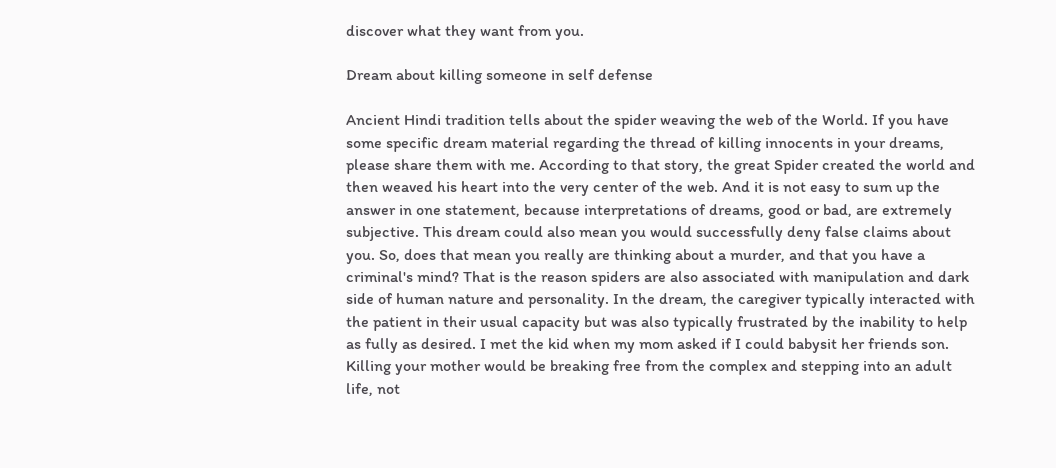discover what they want from you.

Dream about killing someone in self defense

Ancient Hindi tradition tells about the spider weaving the web of the World. If you have some specific dream material regarding the thread of killing innocents in your dreams, please share them with me. According to that story, the great Spider created the world and then weaved his heart into the very center of the web. And it is not easy to sum up the answer in one statement, because interpretations of dreams, good or bad, are extremely subjective. This dream could also mean you would successfully deny false claims about you. So, does that mean you really are thinking about a murder, and that you have a criminal's mind? That is the reason spiders are also associated with manipulation and dark side of human nature and personality. In the dream, the caregiver typically interacted with the patient in their usual capacity but was also typically frustrated by the inability to help as fully as desired. I met the kid when my mom asked if I could babysit her friends son. Killing your mother would be breaking free from the complex and stepping into an adult life, not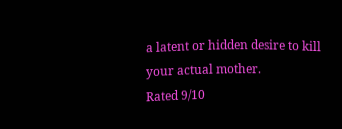a latent or hidden desire to kill your actual mother.
Rated 9/10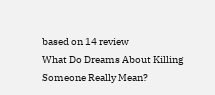based on 14 review
What Do Dreams About Killing Someone Really Mean?